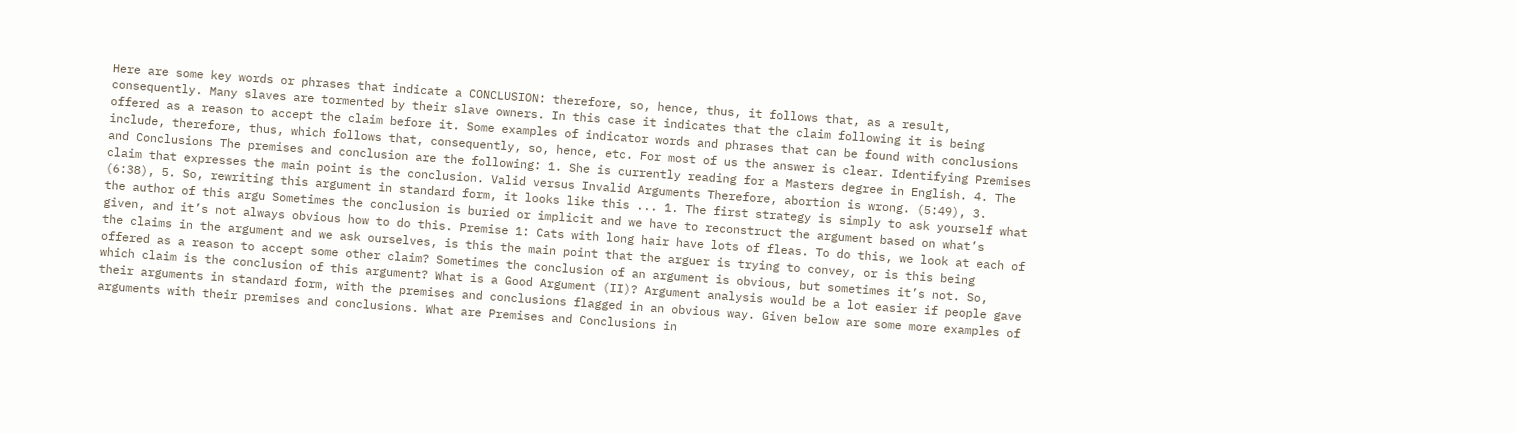Here are some key words or phrases that indicate a CONCLUSION: therefore, so, hence, thus, it follows that, as a result, consequently. Many slaves are tormented by their slave owners. In this case it indicates that the claim following it is being offered as a reason to accept the claim before it. Some examples of indicator words and phrases that can be found with conclusions include, therefore, thus, which follows that, consequently, so, hence, etc. For most of us the answer is clear. Identifying Premises and Conclusions The premises and conclusion are the following: 1. She is currently reading for a Masters degree in English. 4. The claim that expresses the main point is the conclusion. Valid versus Invalid Arguments Therefore, abortion is wrong. (5:49), 3. (6:38), 5. So, rewriting this argument in standard form, it looks like this ... 1. The first strategy is simply to ask yourself what the author of this argu Sometimes the conclusion is buried or implicit and we have to reconstruct the argument based on what’s given, and it’s not always obvious how to do this. Premise 1: Cats with long hair have lots of fleas. To do this, we look at each of the claims in the argument and we ask ourselves, is this the main point that the arguer is trying to convey, or is this being offered as a reason to accept some other claim? Sometimes the conclusion of an argument is obvious, but sometimes it’s not. So, which claim is the conclusion of this argument? What is a Good Argument (II)? Argument analysis would be a lot easier if people gave their arguments in standard form, with the premises and conclusions flagged in an obvious way. Given below are some more examples of arguments with their premises and conclusions. What are Premises and Conclusions in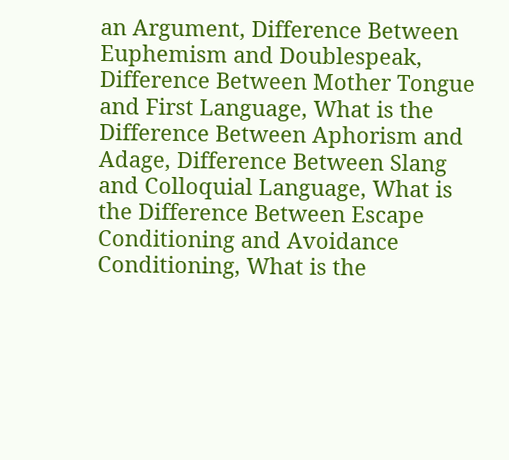an Argument, Difference Between Euphemism and Doublespeak, Difference Between Mother Tongue and First Language, What is the Difference Between Aphorism and Adage, Difference Between Slang and Colloquial Language, What is the Difference Between Escape Conditioning and Avoidance Conditioning, What is the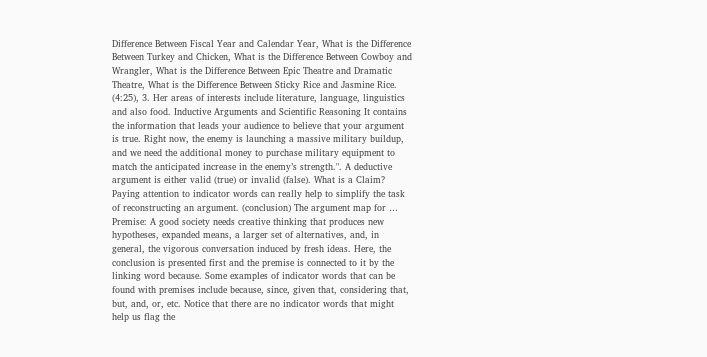Difference Between Fiscal Year and Calendar Year, What is the Difference Between Turkey and Chicken, What is the Difference Between Cowboy and Wrangler, What is the Difference Between Epic Theatre and Dramatic Theatre, What is the Difference Between Sticky Rice and Jasmine Rice. (4:25), 3. Her areas of interests include literature, language, linguistics and also food. Inductive Arguments and Scientific Reasoning It contains the information that leads your audience to believe that your argument is true. Right now, the enemy is launching a massive military buildup, and we need the additional money to purchase military equipment to match the anticipated increase in the enemy’s strength.". A deductive argument is either valid (true) or invalid (false). What is a Claim? Paying attention to indicator words can really help to simplify the task of reconstructing an argument. (conclusion) The argument map for … Premise: A good society needs creative thinking that produces new hypotheses, expanded means, a larger set of alternatives, and, in general, the vigorous conversation induced by fresh ideas. Here, the conclusion is presented first and the premise is connected to it by the linking word because. Some examples of indicator words that can be found with premises include because, since, given that, considering that, but, and, or, etc. Notice that there are no indicator words that might help us flag the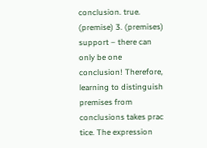conclusion. true. (premise) 3. (premises) support – there can only be one conclusion! Therefore, learning to distinguish premises from conclusions takes prac tice. The expression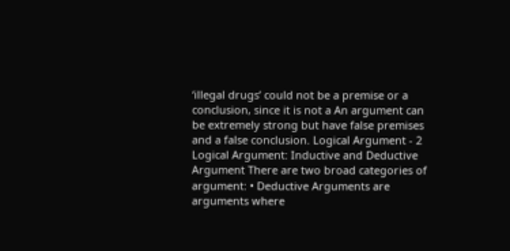‘illegal drugs’ could not be a premise or a conclusion, since it is not a An argument can be extremely strong but have false premises and a false conclusion. Logical Argument - 2 Logical Argument: Inductive and Deductive Argument There are two broad categories of argument: • Deductive Arguments are arguments where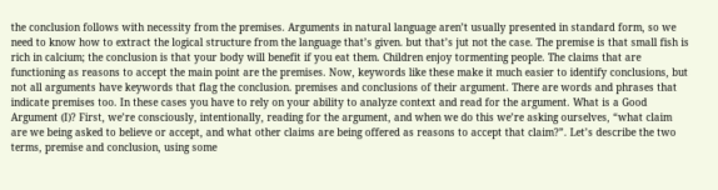the conclusion follows with necessity from the premises. Arguments in natural language aren’t usually presented in standard form, so we need to know how to extract the logical structure from the language that’s given. but that’s jut not the case. The premise is that small fish is rich in calcium; the conclusion is that your body will benefit if you eat them. Children enjoy tormenting people. The claims that are functioning as reasons to accept the main point are the premises. Now, keywords like these make it much easier to identify conclusions, but not all arguments have keywords that flag the conclusion. premises and conclusions of their argument. There are words and phrases that indicate premises too. In these cases you have to rely on your ability to analyze context and read for the argument. What is a Good Argument (I)? First, we’re consciously, intentionally, reading for the argument, and when we do this we’re asking ourselves, “what claim are we being asked to believe or accept, and what other claims are being offered as reasons to accept that claim?”. Let’s describe the two terms, premise and conclusion, using some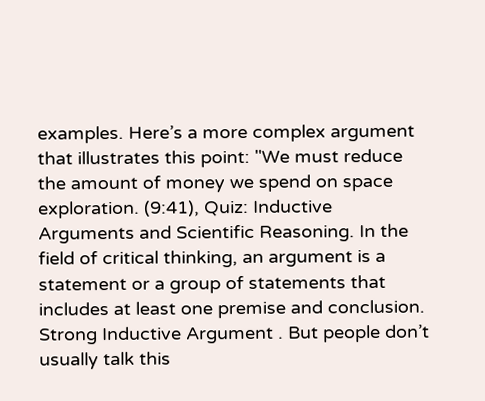examples. Here’s a more complex argument that illustrates this point: "We must reduce the amount of money we spend on space exploration. (9:41), Quiz: Inductive Arguments and Scientific Reasoning. In the field of critical thinking, an argument is a statement or a group of statements that includes at least one premise and conclusion. Strong Inductive Argument . But people don’t usually talk this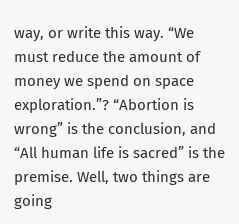way, or write this way. “We must reduce the amount of money we spend on space exploration.”? “Abortion is wrong” is the conclusion, and “All human life is sacred” is the premise. Well, two things are going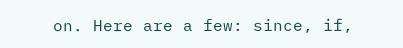on. Here are a few: since, if,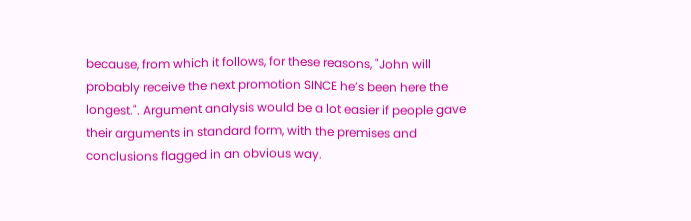because, from which it follows, for these reasons, "John will probably receive the next promotion SINCE he’s been here the longest.". Argument analysis would be a lot easier if people gave their arguments in standard form, with the premises and conclusions flagged in an obvious way.